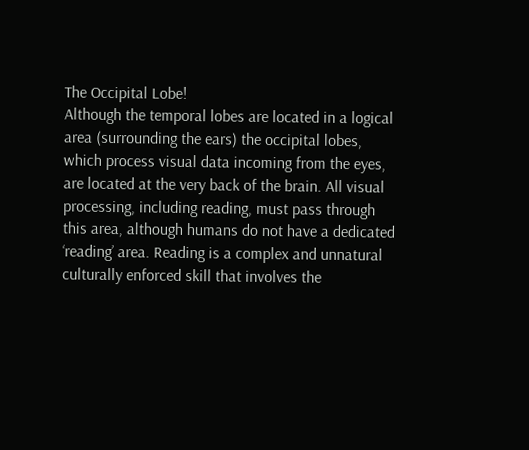The Occipital Lobe!
Although the temporal lobes are located in a logical area (surrounding the ears) the occipital lobes, which process visual data incoming from the eyes, are located at the very back of the brain. All visual processing, including reading, must pass through this area, although humans do not have a dedicated ‘reading’ area. Reading is a complex and unnatural culturally enforced skill that involves the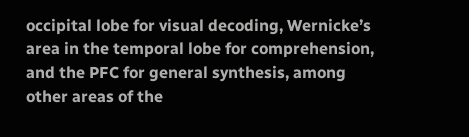occipital lobe for visual decoding, Wernicke’s area in the temporal lobe for comprehension, and the PFC for general synthesis, among other areas of the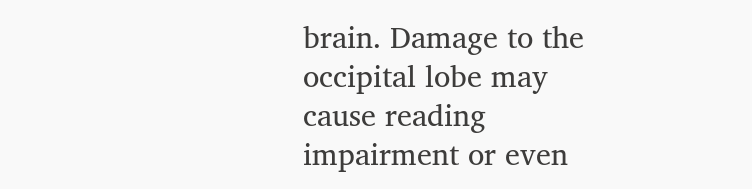brain. Damage to the occipital lobe may cause reading impairment or even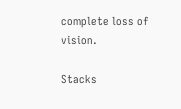complete loss of vision.

Stacks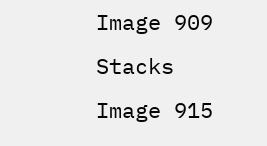Image 909
Stacks Image 915